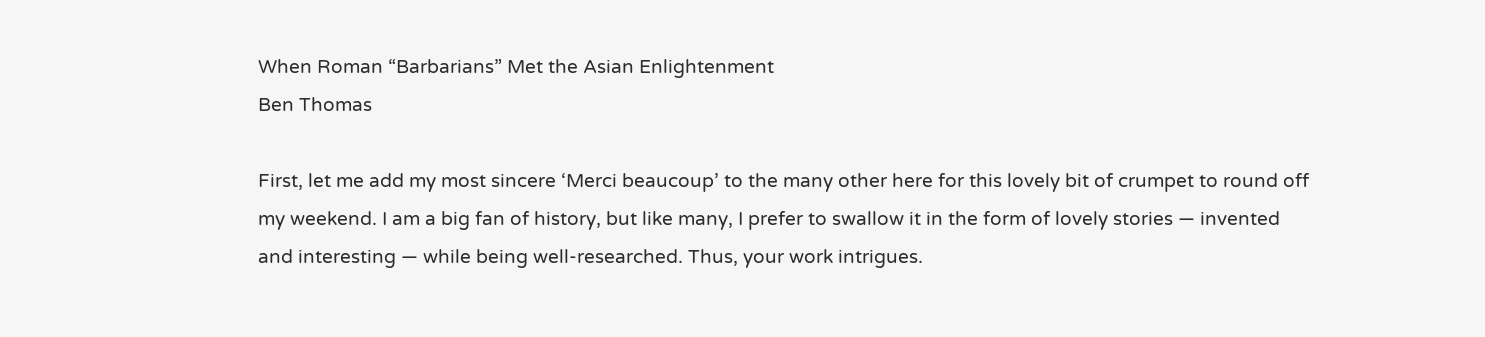When Roman “Barbarians” Met the Asian Enlightenment
Ben Thomas

First, let me add my most sincere ‘Merci beaucoup’ to the many other here for this lovely bit of crumpet to round off my weekend. I am a big fan of history, but like many, I prefer to swallow it in the form of lovely stories — invented and interesting — while being well-researched. Thus, your work intrigues.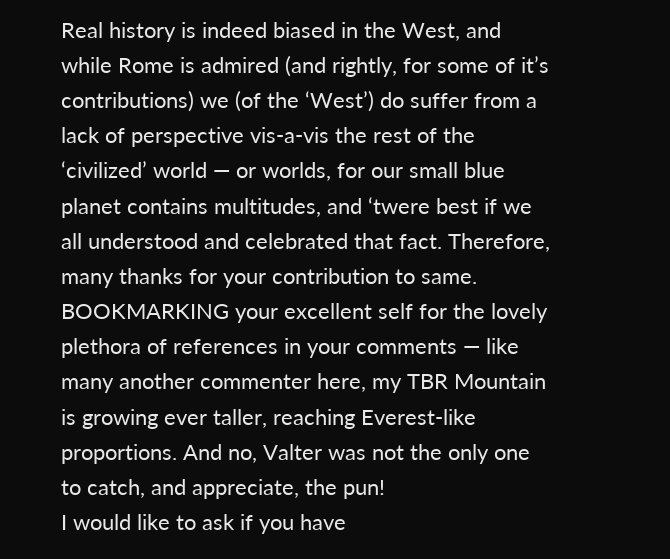Real history is indeed biased in the West, and while Rome is admired (and rightly, for some of it’s contributions) we (of the ‘West’) do suffer from a lack of perspective vis-a-vis the rest of the ‘civilized’ world — or worlds, for our small blue planet contains multitudes, and ‘twere best if we all understood and celebrated that fact. Therefore, many thanks for your contribution to same.
BOOKMARKING your excellent self for the lovely plethora of references in your comments — like many another commenter here, my TBR Mountain is growing ever taller, reaching Everest-like proportions. And no, Valter was not the only one to catch, and appreciate, the pun!
I would like to ask if you have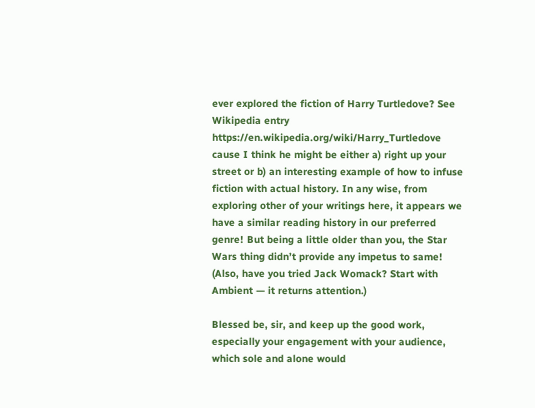ever explored the fiction of Harry Turtledove? See Wikipedia entry https://en.wikipedia.org/wiki/Harry_Turtledove cause I think he might be either a) right up your street or b) an interesting example of how to infuse fiction with actual history. In any wise, from exploring other of your writings here, it appears we have a similar reading history in our preferred genre! But being a little older than you, the Star Wars thing didn’t provide any impetus to same! (Also, have you tried Jack Womack? Start with Ambient — it returns attention.)

Blessed be, sir, and keep up the good work, especially your engagement with your audience, which sole and alone would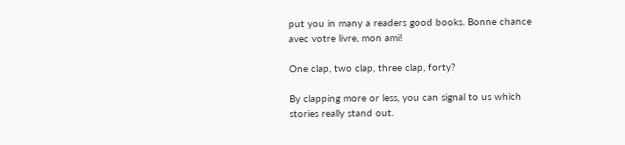put you in many a readers good books. Bonne chance avec votre livre, mon ami!

One clap, two clap, three clap, forty?

By clapping more or less, you can signal to us which stories really stand out.